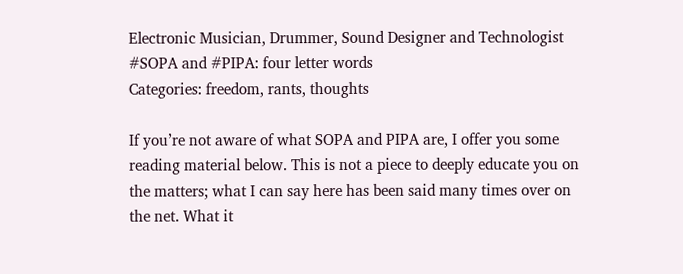Electronic Musician, Drummer, Sound Designer and Technologist
#SOPA and #PIPA: four letter words
Categories: freedom, rants, thoughts

If you’re not aware of what SOPA and PIPA are, I offer you some reading material below. This is not a piece to deeply educate you on the matters; what I can say here has been said many times over on the net. What it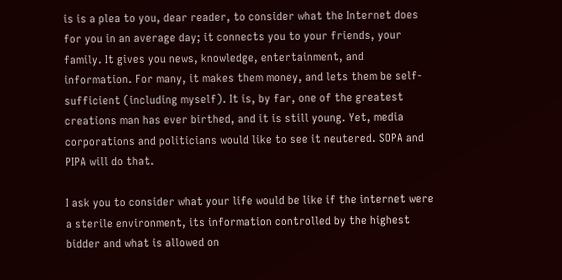is is a plea to you, dear reader, to consider what the Internet does for you in an average day; it connects you to your friends, your family. It gives you news, knowledge, entertainment, and information. For many, it makes them money, and lets them be self-sufficient (including myself). It is, by far, one of the greatest creations man has ever birthed, and it is still young. Yet, media corporations and politicians would like to see it neutered. SOPA and PIPA will do that.

I ask you to consider what your life would be like if the internet were a sterile environment, its information controlled by the highest bidder and what is allowed on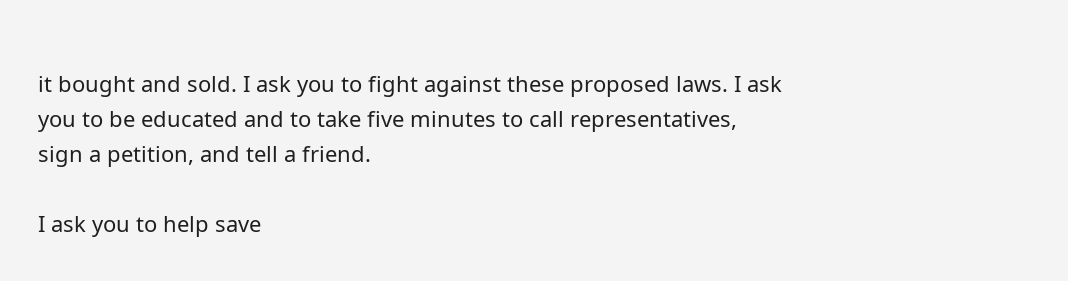it bought and sold. I ask you to fight against these proposed laws. I ask you to be educated and to take five minutes to call representatives, sign a petition, and tell a friend.

I ask you to help save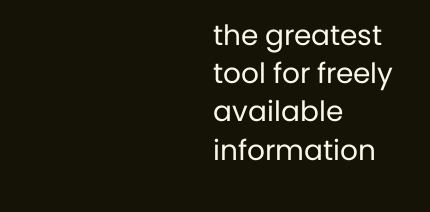the greatest tool for freely available information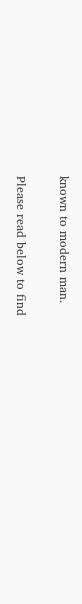known to modern man.

Please read below to find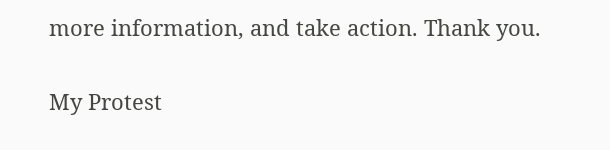more information, and take action. Thank you.

My Protest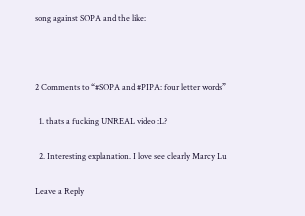song against SOPA and the like:



2 Comments to “#SOPA and #PIPA: four letter words”

  1. thats a fucking UNREAL video :L?

  2. Interesting explanation. I love see clearly Marcy Lu

Leave a Reply